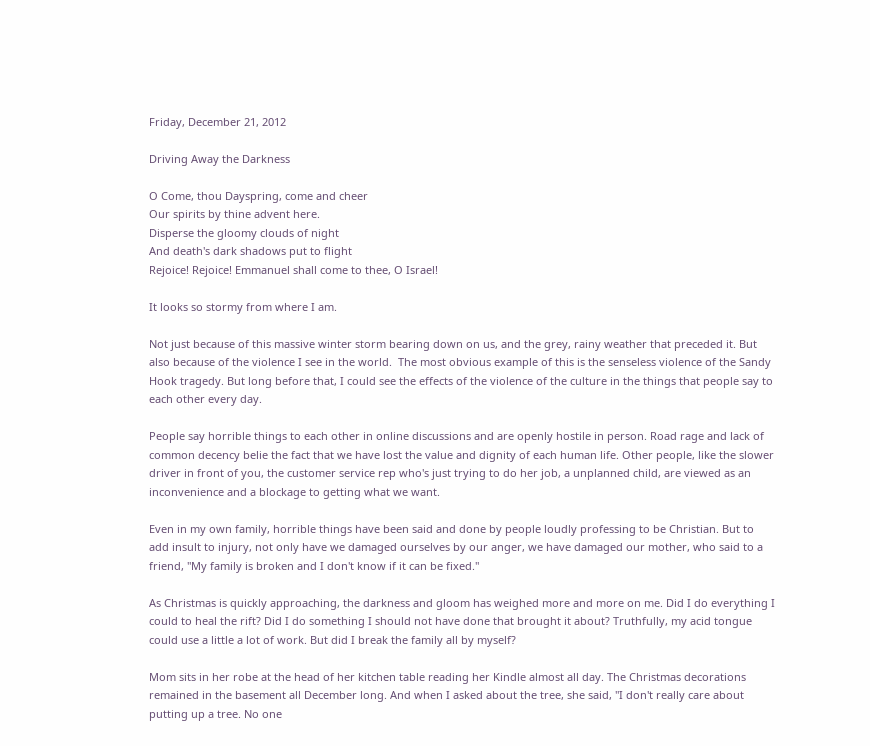Friday, December 21, 2012

Driving Away the Darkness

O Come, thou Dayspring, come and cheer
Our spirits by thine advent here.
Disperse the gloomy clouds of night
And death's dark shadows put to flight
Rejoice! Rejoice! Emmanuel shall come to thee, O Israel!

It looks so stormy from where I am.

Not just because of this massive winter storm bearing down on us, and the grey, rainy weather that preceded it. But also because of the violence I see in the world.  The most obvious example of this is the senseless violence of the Sandy Hook tragedy. But long before that, I could see the effects of the violence of the culture in the things that people say to each other every day.

People say horrible things to each other in online discussions and are openly hostile in person. Road rage and lack of common decency belie the fact that we have lost the value and dignity of each human life. Other people, like the slower driver in front of you, the customer service rep who's just trying to do her job, a unplanned child, are viewed as an inconvenience and a blockage to getting what we want.

Even in my own family, horrible things have been said and done by people loudly professing to be Christian. But to add insult to injury, not only have we damaged ourselves by our anger, we have damaged our mother, who said to a friend, "My family is broken and I don't know if it can be fixed."

As Christmas is quickly approaching, the darkness and gloom has weighed more and more on me. Did I do everything I could to heal the rift? Did I do something I should not have done that brought it about? Truthfully, my acid tongue could use a little a lot of work. But did I break the family all by myself?

Mom sits in her robe at the head of her kitchen table reading her Kindle almost all day. The Christmas decorations remained in the basement all December long. And when I asked about the tree, she said, "I don't really care about putting up a tree. No one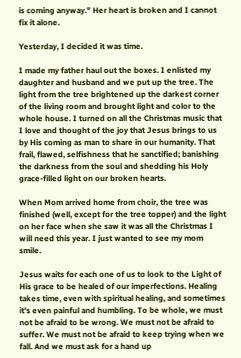is coming anyway." Her heart is broken and I cannot fix it alone.

Yesterday, I decided it was time.

I made my father haul out the boxes. I enlisted my daughter and husband and we put up the tree. The light from the tree brightened up the darkest corner of the living room and brought light and color to the whole house. I turned on all the Christmas music that I love and thought of the joy that Jesus brings to us by His coming as man to share in our humanity. That frail, flawed, selfishness that he sanctified; banishing the darkness from the soul and shedding his Holy grace-filled light on our broken hearts.

When Mom arrived home from choir, the tree was finished (well, except for the tree topper) and the light on her face when she saw it was all the Christmas I will need this year. I just wanted to see my mom smile.

Jesus waits for each one of us to look to the Light of His grace to be healed of our imperfections. Healing takes time, even with spiritual healing, and sometimes it's even painful and humbling. To be whole, we must not be afraid to be wrong. We must not be afraid to suffer. We must not be afraid to keep trying when we fall. And we must ask for a hand up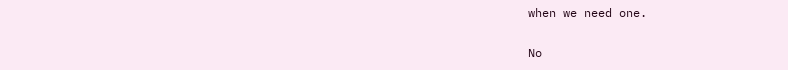when we need one.

No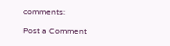comments:

Post a Comment